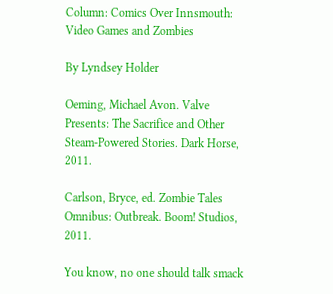Column: Comics Over Innsmouth: Video Games and Zombies

By Lyndsey Holder

Oeming, Michael Avon. Valve Presents: The Sacrifice and Other Steam-Powered Stories. Dark Horse, 2011.

Carlson, Bryce, ed. Zombie Tales Omnibus: Outbreak. Boom! Studios, 2011.

You know, no one should talk smack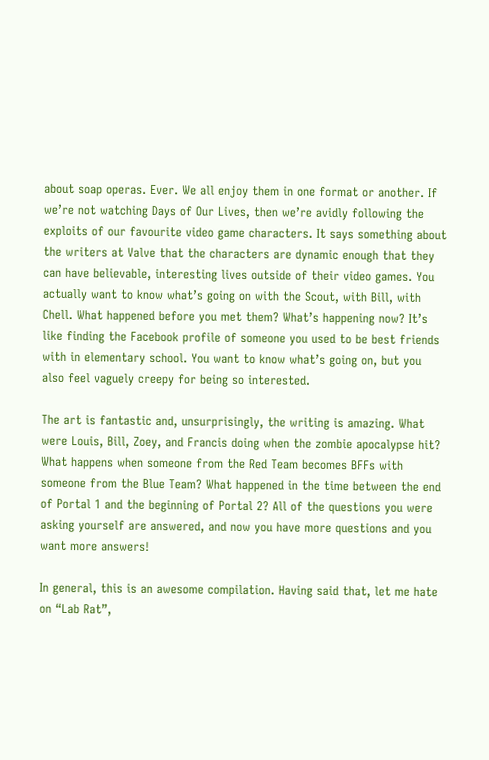about soap operas. Ever. We all enjoy them in one format or another. If we’re not watching Days of Our Lives, then we’re avidly following the exploits of our favourite video game characters. It says something about the writers at Valve that the characters are dynamic enough that they can have believable, interesting lives outside of their video games. You actually want to know what’s going on with the Scout, with Bill, with Chell. What happened before you met them? What’s happening now? It’s like finding the Facebook profile of someone you used to be best friends with in elementary school. You want to know what’s going on, but you also feel vaguely creepy for being so interested.

The art is fantastic and, unsurprisingly, the writing is amazing. What were Louis, Bill, Zoey, and Francis doing when the zombie apocalypse hit? What happens when someone from the Red Team becomes BFFs with someone from the Blue Team? What happened in the time between the end of Portal 1 and the beginning of Portal 2? All of the questions you were asking yourself are answered, and now you have more questions and you want more answers!

In general, this is an awesome compilation. Having said that, let me hate on “Lab Rat”,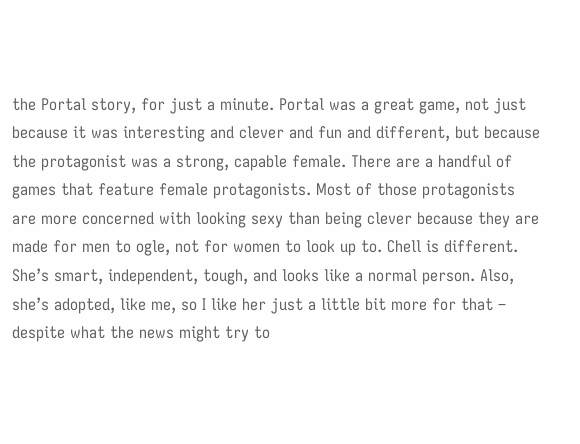the Portal story, for just a minute. Portal was a great game, not just because it was interesting and clever and fun and different, but because the protagonist was a strong, capable female. There are a handful of games that feature female protagonists. Most of those protagonists are more concerned with looking sexy than being clever because they are made for men to ogle, not for women to look up to. Chell is different. She’s smart, independent, tough, and looks like a normal person. Also, she’s adopted, like me, so I like her just a little bit more for that – despite what the news might try to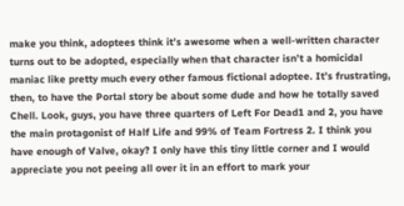make you think, adoptees think it’s awesome when a well-written character turns out to be adopted, especially when that character isn’t a homicidal maniac like pretty much every other famous fictional adoptee. It’s frustrating, then, to have the Portal story be about some dude and how he totally saved Chell. Look, guys, you have three quarters of Left For Dead1 and 2, you have the main protagonist of Half Life and 99% of Team Fortress 2. I think you have enough of Valve, okay? I only have this tiny little corner and I would appreciate you not peeing all over it in an effort to mark your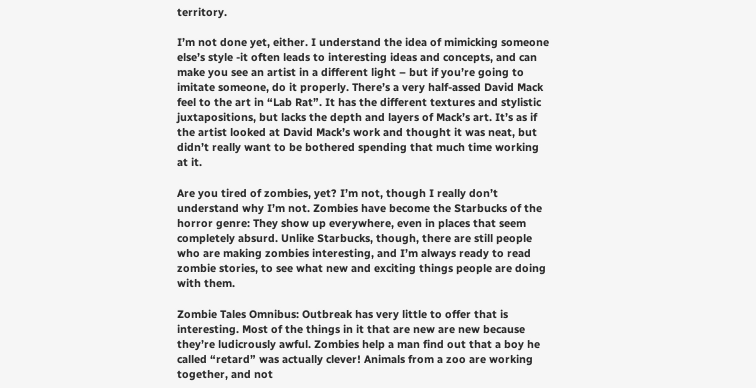territory.

I’m not done yet, either. I understand the idea of mimicking someone else’s style -it often leads to interesting ideas and concepts, and can make you see an artist in a different light – but if you’re going to imitate someone, do it properly. There’s a very half-assed David Mack feel to the art in “Lab Rat”. It has the different textures and stylistic juxtapositions, but lacks the depth and layers of Mack’s art. It’s as if the artist looked at David Mack’s work and thought it was neat, but didn’t really want to be bothered spending that much time working at it.

Are you tired of zombies, yet? I’m not, though I really don’t understand why I’m not. Zombies have become the Starbucks of the horror genre: They show up everywhere, even in places that seem completely absurd. Unlike Starbucks, though, there are still people who are making zombies interesting, and I’m always ready to read zombie stories, to see what new and exciting things people are doing with them.

Zombie Tales Omnibus: Outbreak has very little to offer that is interesting. Most of the things in it that are new are new because they’re ludicrously awful. Zombies help a man find out that a boy he called “retard” was actually clever! Animals from a zoo are working together, and not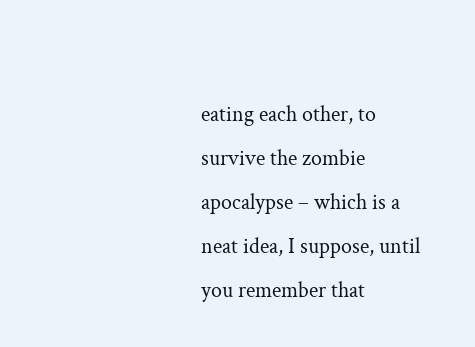eating each other, to survive the zombie apocalypse – which is a neat idea, I suppose, until you remember that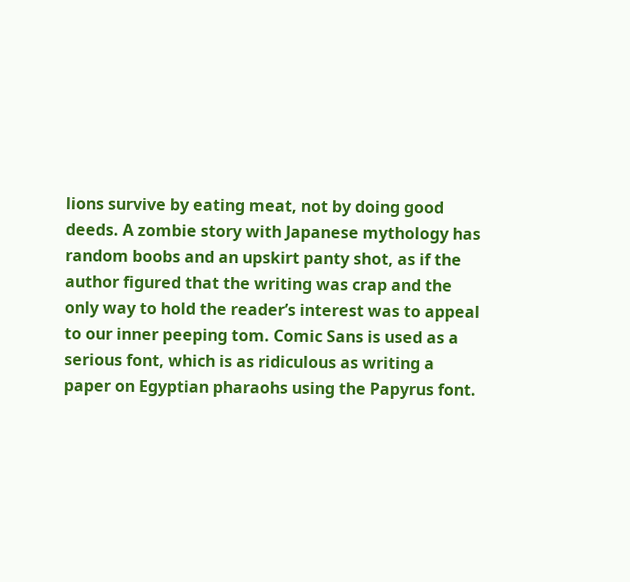lions survive by eating meat, not by doing good deeds. A zombie story with Japanese mythology has random boobs and an upskirt panty shot, as if the author figured that the writing was crap and the only way to hold the reader’s interest was to appeal to our inner peeping tom. Comic Sans is used as a serious font, which is as ridiculous as writing a paper on Egyptian pharaohs using the Papyrus font.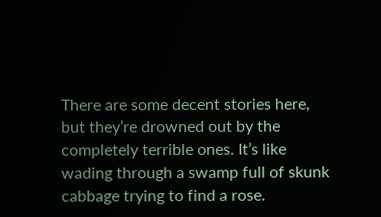There are some decent stories here, but they’re drowned out by the completely terrible ones. It’s like wading through a swamp full of skunk cabbage trying to find a rose.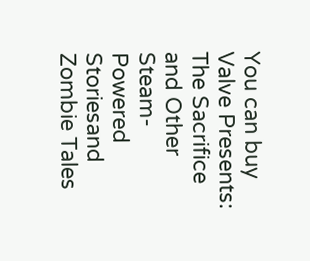You can buy Valve Presents: The Sacrifice and Other Steam-Powered Storiesand Zombie Tales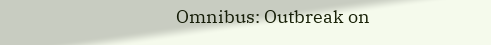Omnibus: Outbreak on